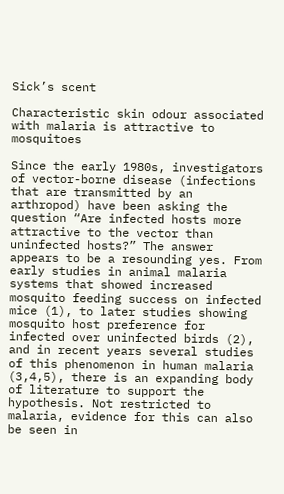Sick’s scent

Characteristic skin odour associated with malaria is attractive to mosquitoes

Since the early 1980s, investigators of vector-borne disease (infections that are transmitted by an arthropod) have been asking the question “Are infected hosts more attractive to the vector than uninfected hosts?” The answer appears to be a resounding yes. From early studies in animal malaria systems that showed increased mosquito feeding success on infected mice (1), to later studies showing mosquito host preference for infected over uninfected birds (2), and in recent years several studies of this phenomenon in human malaria (3,4,5), there is an expanding body of literature to support the hypothesis. Not restricted to malaria, evidence for this can also be seen in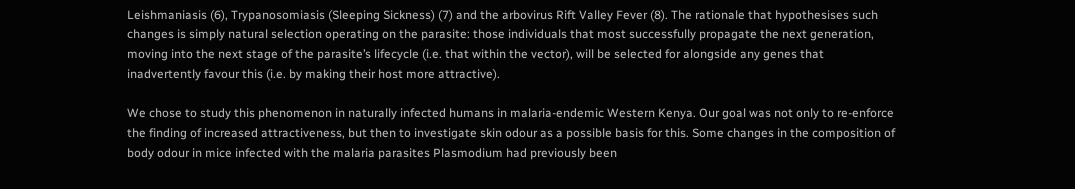Leishmaniasis (6), Trypanosomiasis (Sleeping Sickness) (7) and the arbovirus Rift Valley Fever (8). The rationale that hypothesises such changes is simply natural selection operating on the parasite: those individuals that most successfully propagate the next generation, moving into the next stage of the parasite’s lifecycle (i.e. that within the vector), will be selected for alongside any genes that inadvertently favour this (i.e. by making their host more attractive).

We chose to study this phenomenon in naturally infected humans in malaria-endemic Western Kenya. Our goal was not only to re-enforce the finding of increased attractiveness, but then to investigate skin odour as a possible basis for this. Some changes in the composition of body odour in mice infected with the malaria parasites Plasmodium had previously been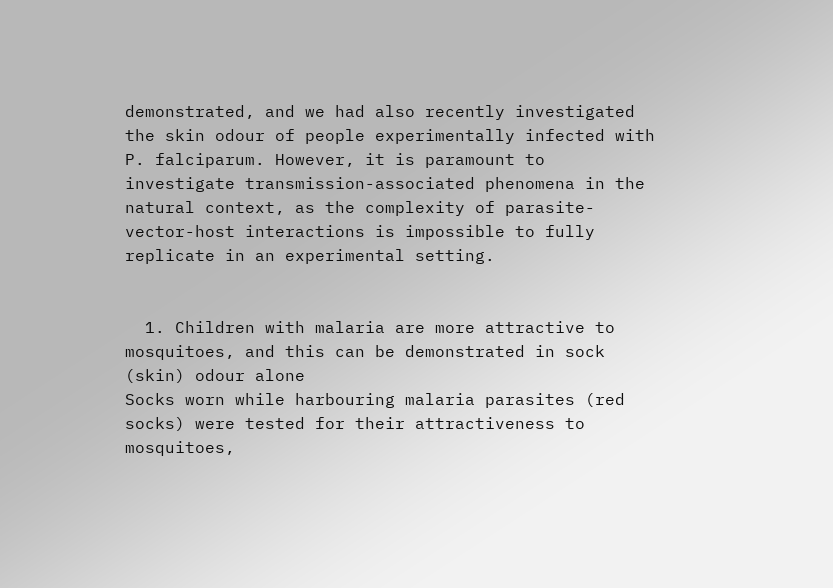demonstrated, and we had also recently investigated the skin odour of people experimentally infected with P. falciparum. However, it is paramount to investigate transmission-associated phenomena in the natural context, as the complexity of parasite-vector-host interactions is impossible to fully replicate in an experimental setting.


  1. Children with malaria are more attractive to mosquitoes, and this can be demonstrated in sock (skin) odour alone
Socks worn while harbouring malaria parasites (red socks) were tested for their attractiveness to mosquitoes,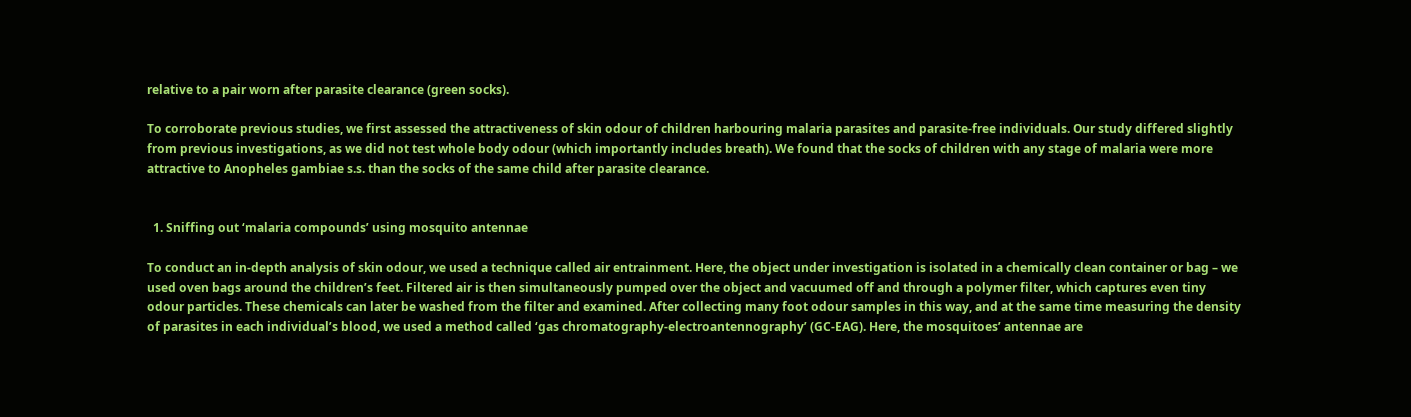relative to a pair worn after parasite clearance (green socks).

To corroborate previous studies, we first assessed the attractiveness of skin odour of children harbouring malaria parasites and parasite-free individuals. Our study differed slightly from previous investigations, as we did not test whole body odour (which importantly includes breath). We found that the socks of children with any stage of malaria were more attractive to Anopheles gambiae s.s. than the socks of the same child after parasite clearance.


  1. Sniffing out ‘malaria compounds’ using mosquito antennae

To conduct an in-depth analysis of skin odour, we used a technique called air entrainment. Here, the object under investigation is isolated in a chemically clean container or bag – we used oven bags around the children’s feet. Filtered air is then simultaneously pumped over the object and vacuumed off and through a polymer filter, which captures even tiny odour particles. These chemicals can later be washed from the filter and examined. After collecting many foot odour samples in this way, and at the same time measuring the density of parasites in each individual’s blood, we used a method called ‘gas chromatography-electroantennography’ (GC-EAG). Here, the mosquitoes’ antennae are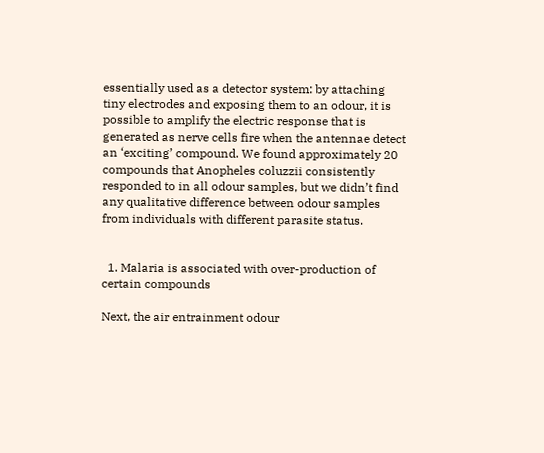essentially used as a detector system: by attaching tiny electrodes and exposing them to an odour, it is possible to amplify the electric response that is generated as nerve cells fire when the antennae detect an ‘exciting’ compound. We found approximately 20 compounds that Anopheles coluzzii consistently responded to in all odour samples, but we didn’t find any qualitative difference between odour samples from individuals with different parasite status.


  1. Malaria is associated with over-production of certain compounds

Next, the air entrainment odour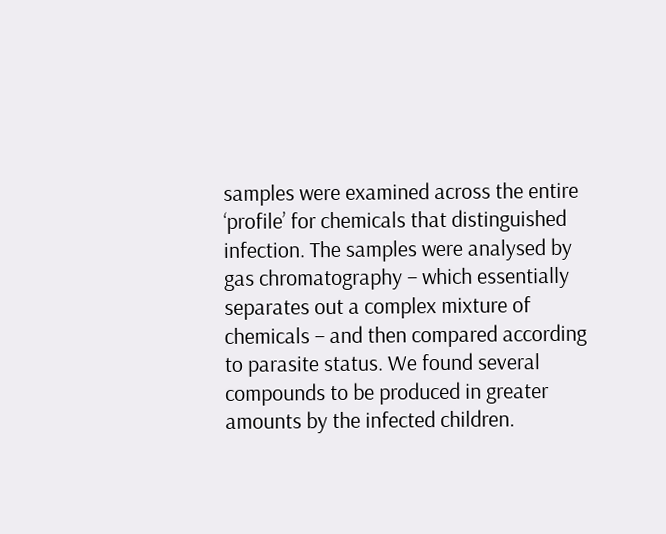samples were examined across the entire ‘profile’ for chemicals that distinguished infection. The samples were analysed by gas chromatography – which essentially separates out a complex mixture of chemicals – and then compared according to parasite status. We found several compounds to be produced in greater amounts by the infected children.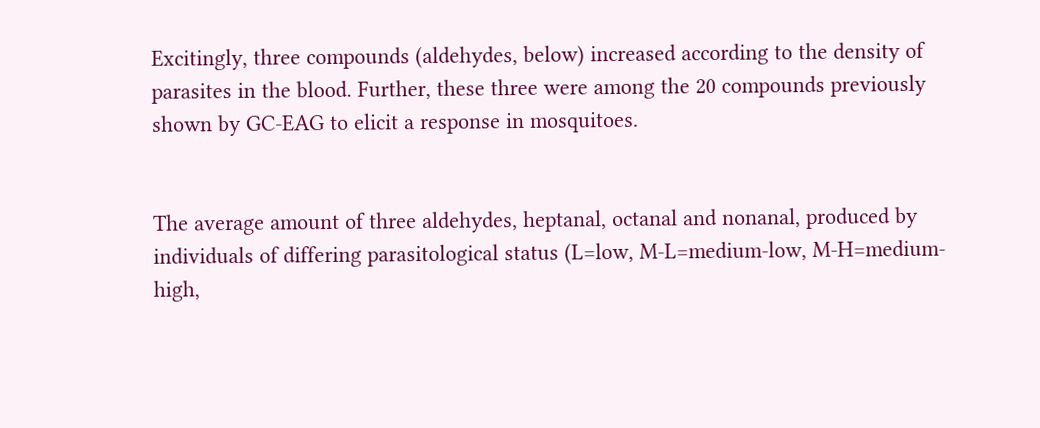Excitingly, three compounds (aldehydes, below) increased according to the density of parasites in the blood. Further, these three were among the 20 compounds previously shown by GC-EAG to elicit a response in mosquitoes.


The average amount of three aldehydes, heptanal, octanal and nonanal, produced by individuals of differing parasitological status (L=low, M-L=medium-low, M-H=medium-high,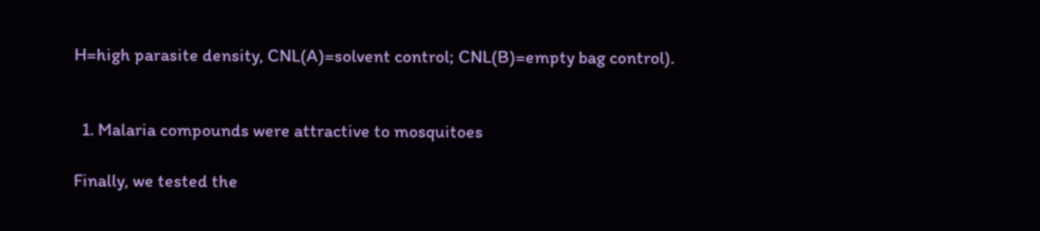H=high parasite density, CNL(A)=solvent control; CNL(B)=empty bag control).


  1. Malaria compounds were attractive to mosquitoes

Finally, we tested the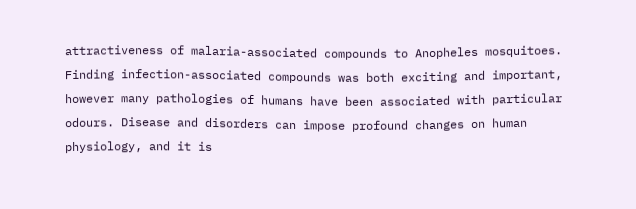attractiveness of malaria-associated compounds to Anopheles mosquitoes. Finding infection-associated compounds was both exciting and important, however many pathologies of humans have been associated with particular odours. Disease and disorders can impose profound changes on human physiology, and it is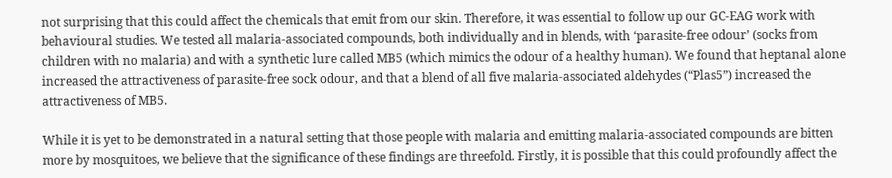not surprising that this could affect the chemicals that emit from our skin. Therefore, it was essential to follow up our GC-EAG work with behavioural studies. We tested all malaria-associated compounds, both individually and in blends, with ‘parasite-free odour’ (socks from children with no malaria) and with a synthetic lure called MB5 (which mimics the odour of a healthy human). We found that heptanal alone increased the attractiveness of parasite-free sock odour, and that a blend of all five malaria-associated aldehydes (“Plas5”) increased the attractiveness of MB5.

While it is yet to be demonstrated in a natural setting that those people with malaria and emitting malaria-associated compounds are bitten more by mosquitoes, we believe that the significance of these findings are threefold. Firstly, it is possible that this could profoundly affect the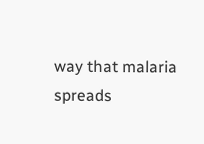way that malaria spreads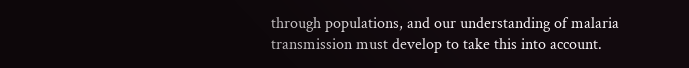through populations, and our understanding of malaria transmission must develop to take this into account.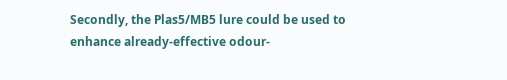Secondly, the Plas5/MB5 lure could be used to enhance already-effective odour-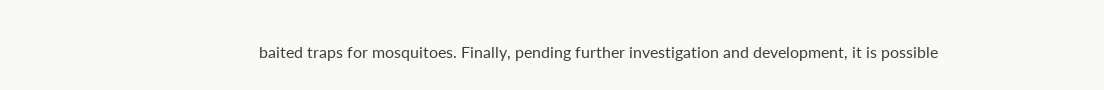baited traps for mosquitoes. Finally, pending further investigation and development, it is possible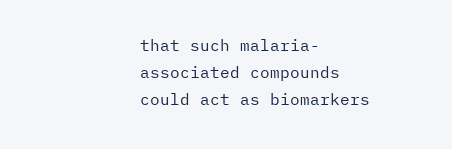that such malaria-associated compounds could act as biomarkers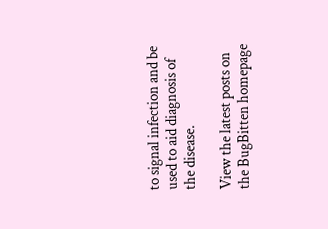to signal infection and be used to aid diagnosis of the disease.

View the latest posts on the BugBitten homepage